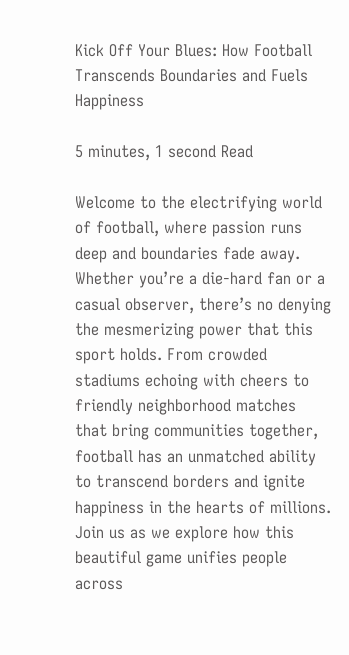Kick Off Your Blues: How Football Transcends Boundaries and Fuels Happiness

5 minutes, 1 second Read

Welcome to the electrifying world of football, where passion runs deep and boundaries fade away. Whether you’re a die-hard fan or a casual observer, there’s no denying the mesmerizing power that this sport holds. From crowded stadiums echoing with cheers to friendly neighborhood matches that bring communities together, football has an unmatched ability to transcend borders and ignite happiness in the hearts of millions. Join us as we explore how this beautiful game unifies people across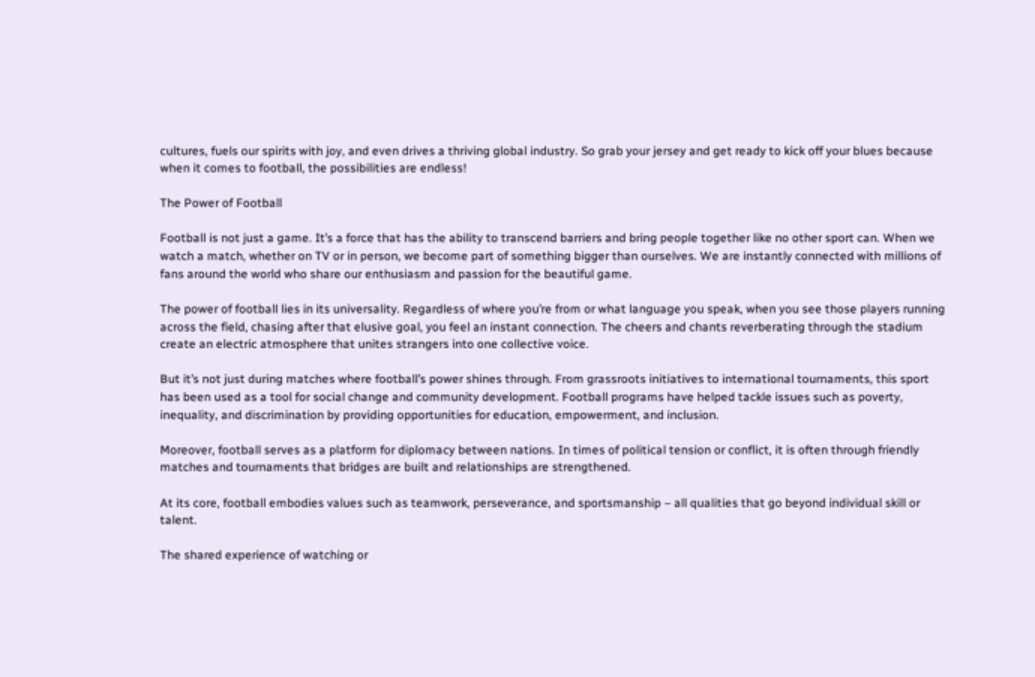cultures, fuels our spirits with joy, and even drives a thriving global industry. So grab your jersey and get ready to kick off your blues because when it comes to football, the possibilities are endless!

The Power of Football

Football is not just a game. It’s a force that has the ability to transcend barriers and bring people together like no other sport can. When we watch a match, whether on TV or in person, we become part of something bigger than ourselves. We are instantly connected with millions of fans around the world who share our enthusiasm and passion for the beautiful game.

The power of football lies in its universality. Regardless of where you’re from or what language you speak, when you see those players running across the field, chasing after that elusive goal, you feel an instant connection. The cheers and chants reverberating through the stadium create an electric atmosphere that unites strangers into one collective voice.

But it’s not just during matches where football’s power shines through. From grassroots initiatives to international tournaments, this sport has been used as a tool for social change and community development. Football programs have helped tackle issues such as poverty, inequality, and discrimination by providing opportunities for education, empowerment, and inclusion.

Moreover, football serves as a platform for diplomacy between nations. In times of political tension or conflict, it is often through friendly matches and tournaments that bridges are built and relationships are strengthened.

At its core, football embodies values such as teamwork, perseverance, and sportsmanship – all qualities that go beyond individual skill or talent.

The shared experience of watching or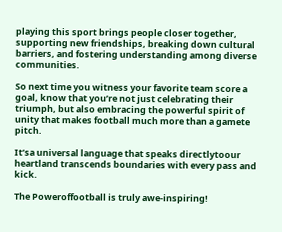playing this sport brings people closer together, supporting new friendships, breaking down cultural barriers, and fostering understanding among diverse communities.

So next time you witness your favorite team score a goal, know that you’re not just celebrating their triumph, but also embracing the powerful spirit of unity that makes football much more than a gamete pitch.

It’sa universal language that speaks directlytoour heartland transcends boundaries with every pass and kick.

The Poweroffootball is truly awe-inspiring!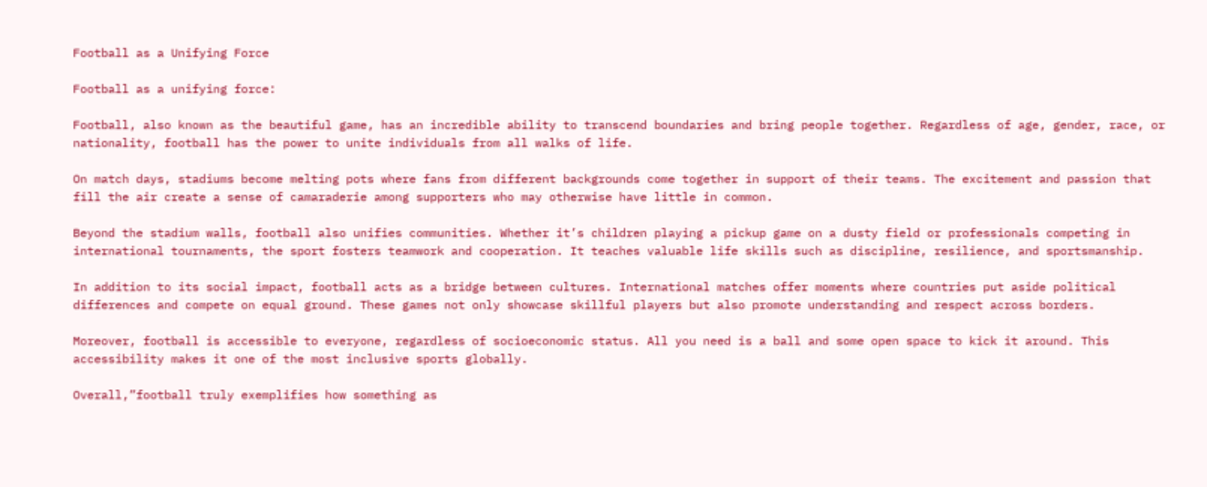Football as a Unifying Force

Football as a unifying force:

Football, also known as the beautiful game, has an incredible ability to transcend boundaries and bring people together. Regardless of age, gender, race, or nationality, football has the power to unite individuals from all walks of life.

On match days, stadiums become melting pots where fans from different backgrounds come together in support of their teams. The excitement and passion that fill the air create a sense of camaraderie among supporters who may otherwise have little in common.

Beyond the stadium walls, football also unifies communities. Whether it’s children playing a pickup game on a dusty field or professionals competing in international tournaments, the sport fosters teamwork and cooperation. It teaches valuable life skills such as discipline, resilience, and sportsmanship.

In addition to its social impact, football acts as a bridge between cultures. International matches offer moments where countries put aside political differences and compete on equal ground. These games not only showcase skillful players but also promote understanding and respect across borders.

Moreover, football is accessible to everyone, regardless of socioeconomic status. All you need is a ball and some open space to kick it around. This accessibility makes it one of the most inclusive sports globally.

Overall,”football truly exemplifies how something as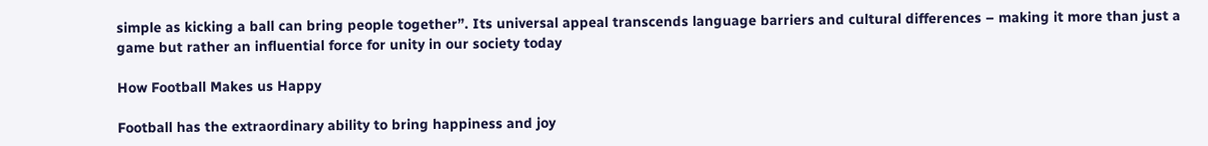simple as kicking a ball can bring people together”. Its universal appeal transcends language barriers and cultural differences – making it more than just a game but rather an influential force for unity in our society today

How Football Makes us Happy

Football has the extraordinary ability to bring happiness and joy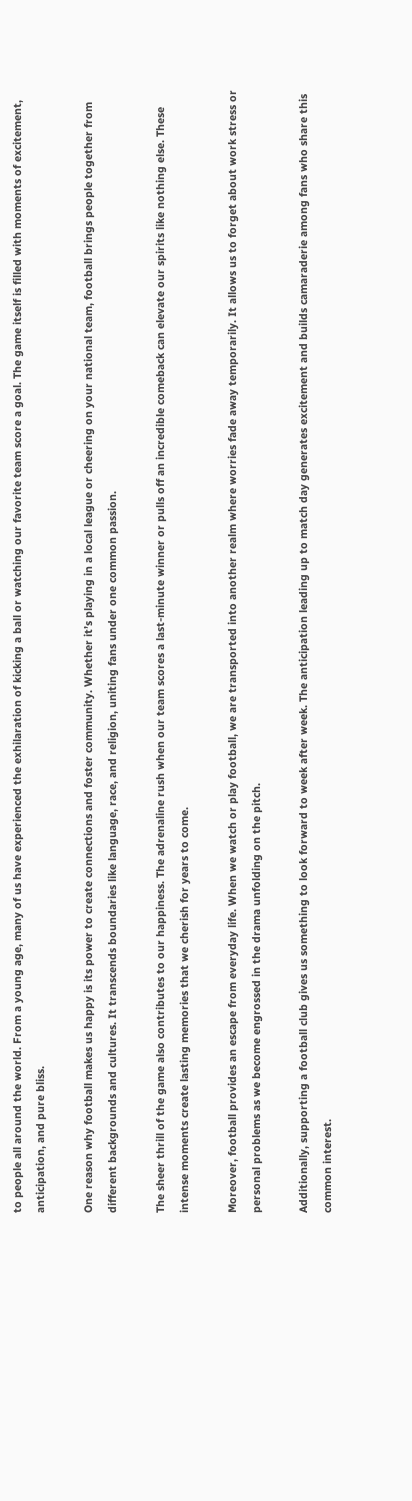to people all around the world. From a young age, many of us have experienced the exhilaration of kicking a ball or watching our favorite team score a goal. The game itself is filled with moments of excitement, anticipation, and pure bliss.

One reason why football makes us happy is its power to create connections and foster community. Whether it’s playing in a local league or cheering on your national team, football brings people together from different backgrounds and cultures. It transcends boundaries like language, race, and religion, uniting fans under one common passion.

The sheer thrill of the game also contributes to our happiness. The adrenaline rush when our team scores a last-minute winner or pulls off an incredible comeback can elevate our spirits like nothing else. These intense moments create lasting memories that we cherish for years to come.

Moreover, football provides an escape from everyday life. When we watch or play football, we are transported into another realm where worries fade away temporarily. It allows us to forget about work stress or personal problems as we become engrossed in the drama unfolding on the pitch.

Additionally, supporting a football club gives us something to look forward to week after week. The anticipation leading up to match day generates excitement and builds camaraderie among fans who share this common interest.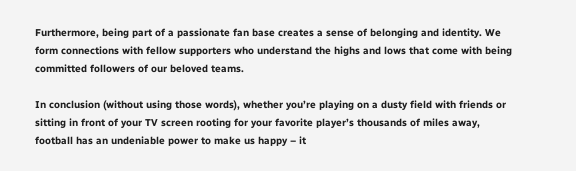Furthermore, being part of a passionate fan base creates a sense of belonging and identity. We form connections with fellow supporters who understand the highs and lows that come with being committed followers of our beloved teams.

In conclusion (without using those words), whether you’re playing on a dusty field with friends or sitting in front of your TV screen rooting for your favorite player’s thousands of miles away, football has an undeniable power to make us happy – it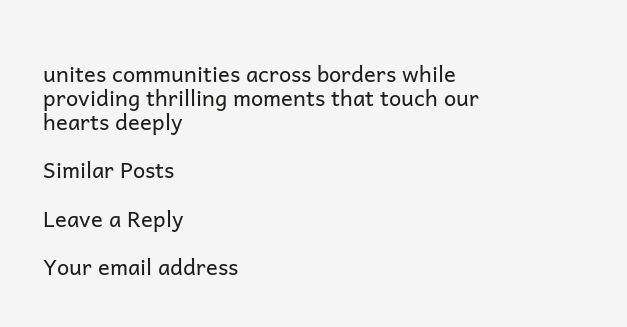unites communities across borders while providing thrilling moments that touch our hearts deeply

Similar Posts

Leave a Reply

Your email address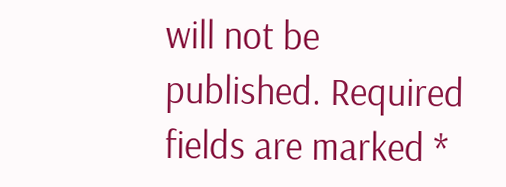will not be published. Required fields are marked *